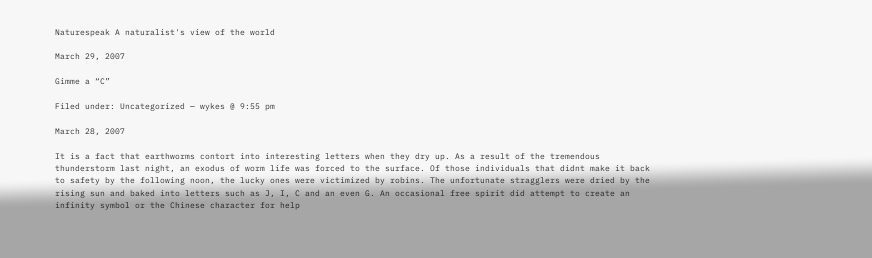Naturespeak A naturalist's view of the world

March 29, 2007

Gimme a “C”

Filed under: Uncategorized — wykes @ 9:55 pm

March 28, 2007

It is a fact that earthworms contort into interesting letters when they dry up. As a result of the tremendous thunderstorm last night, an exodus of worm life was forced to the surface. Of those individuals that didnt make it back to safety by the following noon, the lucky ones were victimized by robins. The unfortunate stragglers were dried by the rising sun and baked into letters such as J, I, C and an even G. An occasional free spirit did attempt to create an infinity symbol or the Chinese character for help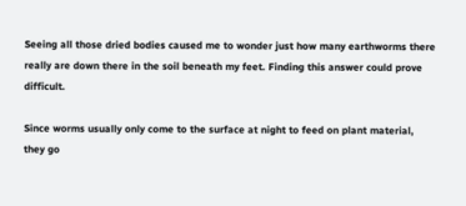Seeing all those dried bodies caused me to wonder just how many earthworms there really are down there in the soil beneath my feet. Finding this answer could prove difficult.

Since worms usually only come to the surface at night to feed on plant material, they go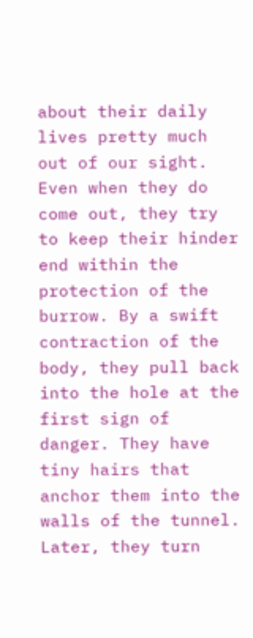about their daily lives pretty much out of our sight. Even when they do come out, they try to keep their hinder end within the protection of the burrow. By a swift contraction of the body, they pull back into the hole at the first sign of danger. They have tiny hairs that anchor them into the walls of the tunnel. Later, they turn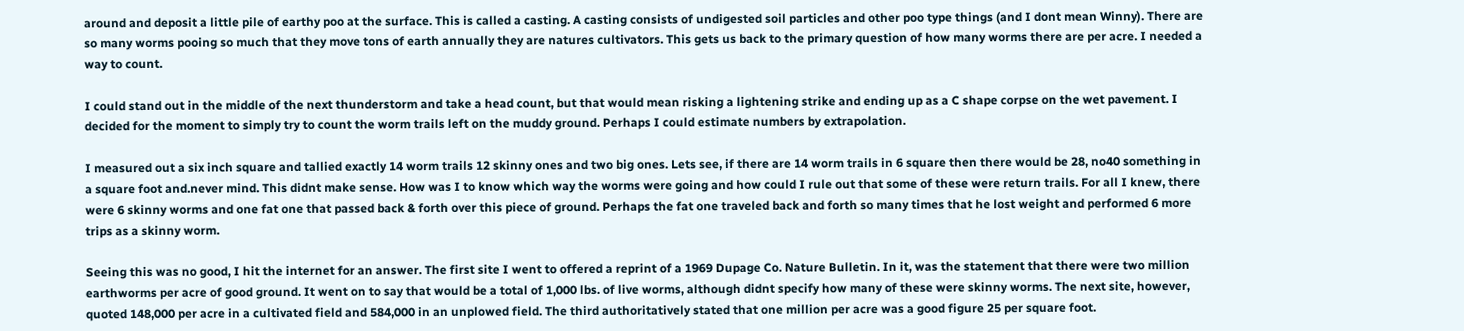around and deposit a little pile of earthy poo at the surface. This is called a casting. A casting consists of undigested soil particles and other poo type things (and I dont mean Winny). There are so many worms pooing so much that they move tons of earth annually they are natures cultivators. This gets us back to the primary question of how many worms there are per acre. I needed a way to count.

I could stand out in the middle of the next thunderstorm and take a head count, but that would mean risking a lightening strike and ending up as a C shape corpse on the wet pavement. I decided for the moment to simply try to count the worm trails left on the muddy ground. Perhaps I could estimate numbers by extrapolation.

I measured out a six inch square and tallied exactly 14 worm trails 12 skinny ones and two big ones. Lets see, if there are 14 worm trails in 6 square then there would be 28, no40 something in a square foot and.never mind. This didnt make sense. How was I to know which way the worms were going and how could I rule out that some of these were return trails. For all I knew, there were 6 skinny worms and one fat one that passed back & forth over this piece of ground. Perhaps the fat one traveled back and forth so many times that he lost weight and performed 6 more trips as a skinny worm.

Seeing this was no good, I hit the internet for an answer. The first site I went to offered a reprint of a 1969 Dupage Co. Nature Bulletin. In it, was the statement that there were two million earthworms per acre of good ground. It went on to say that would be a total of 1,000 lbs. of live worms, although didnt specify how many of these were skinny worms. The next site, however, quoted 148,000 per acre in a cultivated field and 584,000 in an unplowed field. The third authoritatively stated that one million per acre was a good figure 25 per square foot.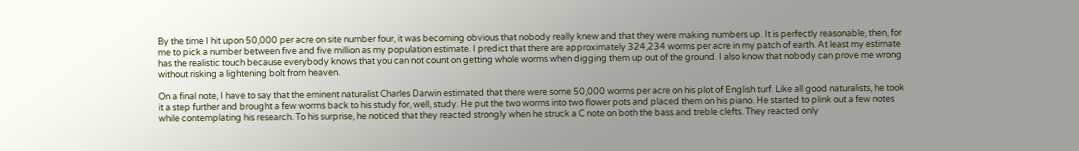By the time I hit upon 50,000 per acre on site number four, it was becoming obvious that nobody really knew and that they were making numbers up. It is perfectly reasonable, then, for me to pick a number between five and five million as my population estimate. I predict that there are approximately 324,234 worms per acre in my patch of earth. At least my estimate has the realistic touch because everybody knows that you can not count on getting whole worms when digging them up out of the ground. I also know that nobody can prove me wrong without risking a lightening bolt from heaven.

On a final note, I have to say that the eminent naturalist Charles Darwin estimated that there were some 50,000 worms per acre on his plot of English turf. Like all good naturalists, he took it a step further and brought a few worms back to his study for, well, study. He put the two worms into two flower pots and placed them on his piano. He started to plink out a few notes while contemplating his research. To his surprise, he noticed that they reacted strongly when he struck a C note on both the bass and treble clefts. They reacted only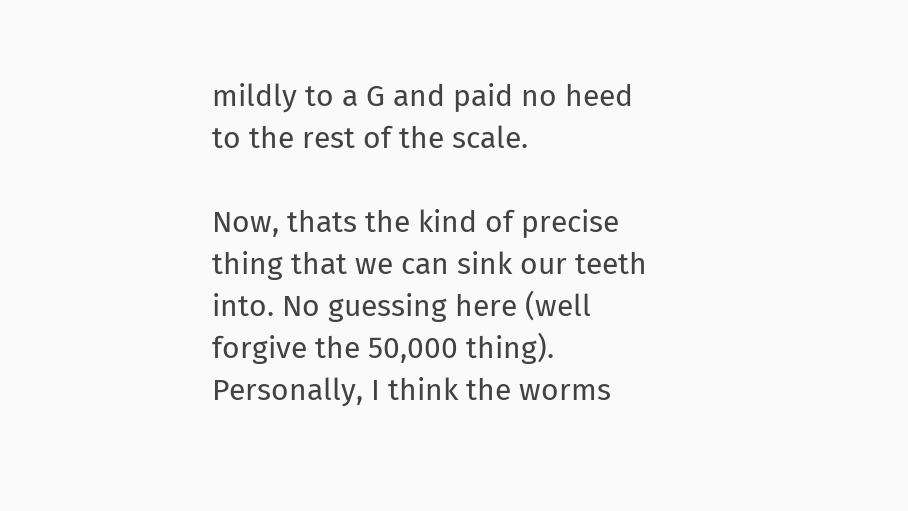mildly to a G and paid no heed to the rest of the scale.

Now, thats the kind of precise thing that we can sink our teeth into. No guessing here (well forgive the 50,000 thing). Personally, I think the worms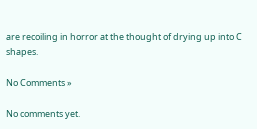are recoiling in horror at the thought of drying up into C shapes.

No Comments »

No comments yet.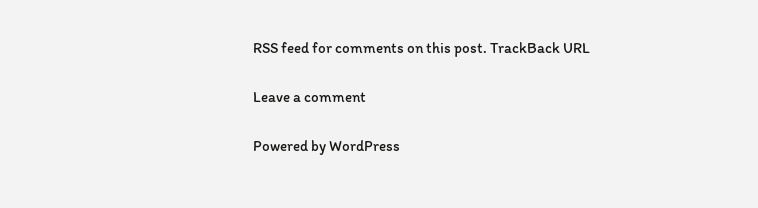RSS feed for comments on this post. TrackBack URL

Leave a comment

Powered by WordPress